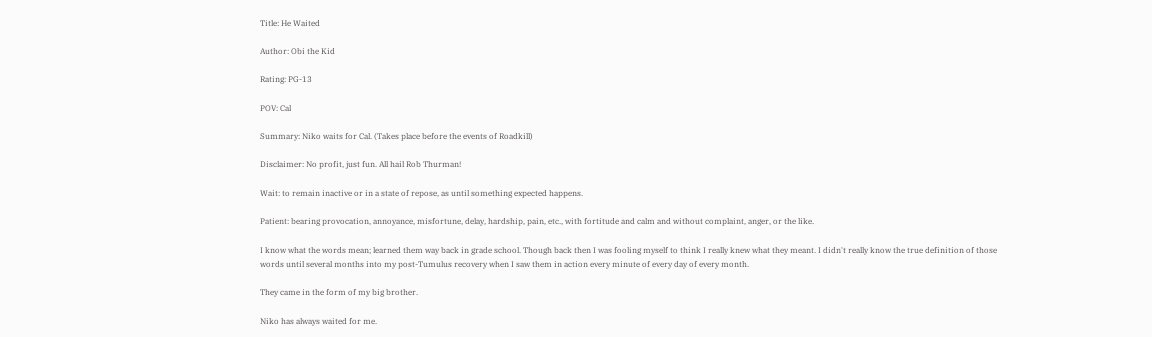Title: He Waited

Author: Obi the Kid

Rating: PG-13

POV: Cal

Summary: Niko waits for Cal. (Takes place before the events of Roadkill)

Disclaimer: No profit, just fun. All hail Rob Thurman!

Wait: to remain inactive or in a state of repose, as until something expected happens.

Patient: bearing provocation, annoyance, misfortune, delay, hardship, pain, etc., with fortitude and calm and without complaint, anger, or the like.

I know what the words mean; learned them way back in grade school. Though back then I was fooling myself to think I really knew what they meant. I didn't really know the true definition of those words until several months into my post-Tumulus recovery when I saw them in action every minute of every day of every month.

They came in the form of my big brother.

Niko has always waited for me.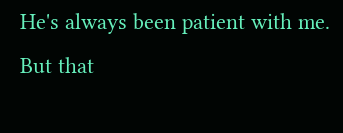He's always been patient with me. But that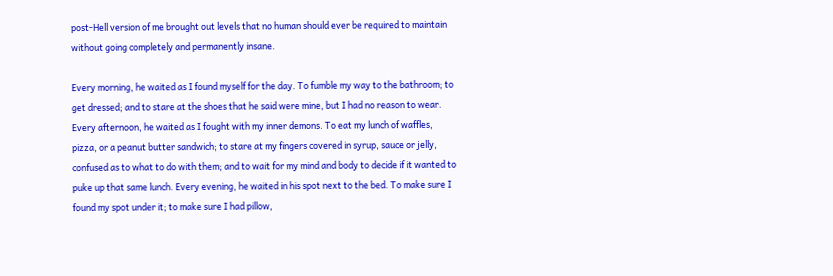post-Hell version of me brought out levels that no human should ever be required to maintain without going completely and permanently insane.

Every morning, he waited as I found myself for the day. To fumble my way to the bathroom; to get dressed; and to stare at the shoes that he said were mine, but I had no reason to wear. Every afternoon, he waited as I fought with my inner demons. To eat my lunch of waffles, pizza, or a peanut butter sandwich; to stare at my fingers covered in syrup, sauce or jelly, confused as to what to do with them; and to wait for my mind and body to decide if it wanted to puke up that same lunch. Every evening, he waited in his spot next to the bed. To make sure I found my spot under it; to make sure I had pillow,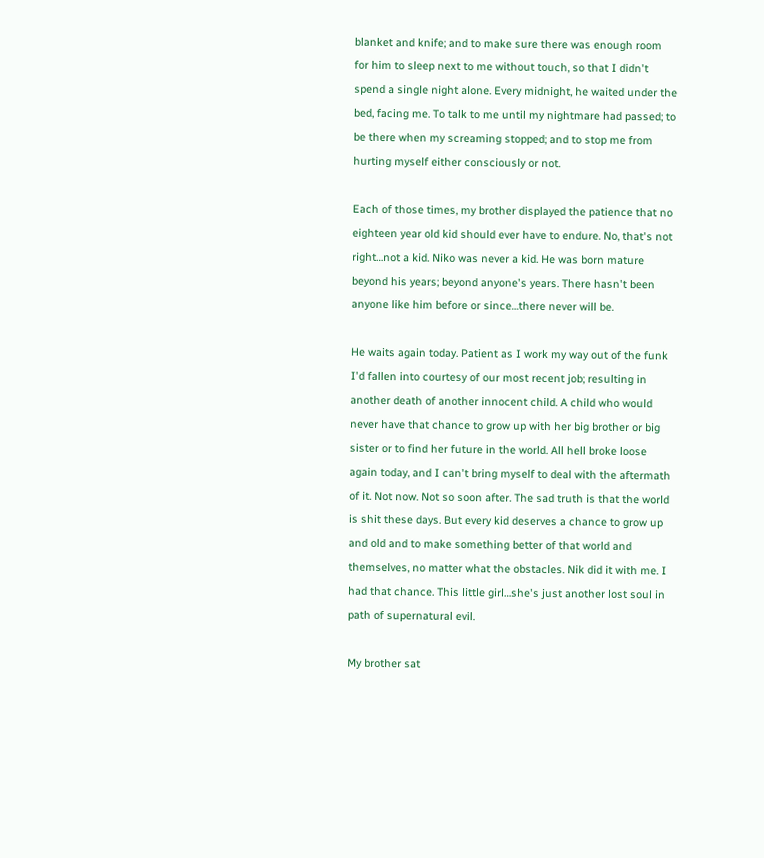blanket and knife; and to make sure there was enough room for him to sleep next to me without touch, so that I didn't spend a single night alone. Every midnight, he waited under the bed, facing me. To talk to me until my nightmare had passed; to be there when my screaming stopped; and to stop me from hurting myself either consciously or not.

Each of those times, my brother displayed the patience that no eighteen year old kid should ever have to endure. No, that's not right…not a kid. Niko was never a kid. He was born mature beyond his years; beyond anyone's years. There hasn't been anyone like him before or since…there never will be.

He waits again today. Patient as I work my way out of the funk I'd fallen into courtesy of our most recent job; resulting in another death of another innocent child. A child who would never have that chance to grow up with her big brother or big sister or to find her future in the world. All hell broke loose again today, and I can't bring myself to deal with the aftermath of it. Not now. Not so soon after. The sad truth is that the world is shit these days. But every kid deserves a chance to grow up and old and to make something better of that world and themselves, no matter what the obstacles. Nik did it with me. I had that chance. This little girl…she's just another lost soul in path of supernatural evil.

My brother sat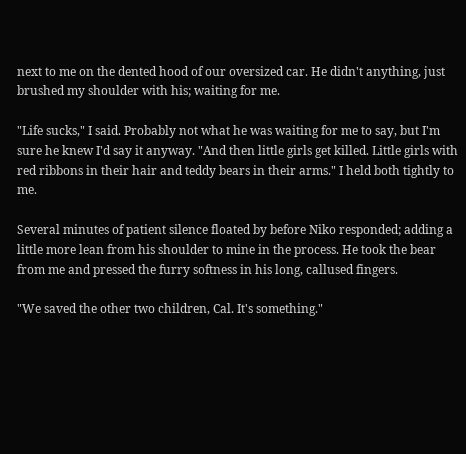next to me on the dented hood of our oversized car. He didn't anything, just brushed my shoulder with his; waiting for me.

"Life sucks," I said. Probably not what he was waiting for me to say, but I'm sure he knew I'd say it anyway. "And then little girls get killed. Little girls with red ribbons in their hair and teddy bears in their arms." I held both tightly to me.

Several minutes of patient silence floated by before Niko responded; adding a little more lean from his shoulder to mine in the process. He took the bear from me and pressed the furry softness in his long, callused fingers.

"We saved the other two children, Cal. It's something."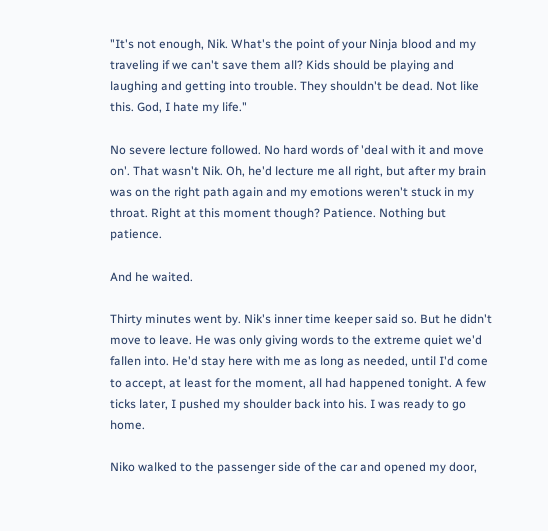"It's not enough, Nik. What's the point of your Ninja blood and my traveling if we can't save them all? Kids should be playing and laughing and getting into trouble. They shouldn't be dead. Not like this. God, I hate my life."

No severe lecture followed. No hard words of 'deal with it and move on'. That wasn't Nik. Oh, he'd lecture me all right, but after my brain was on the right path again and my emotions weren't stuck in my throat. Right at this moment though? Patience. Nothing but patience.

And he waited.

Thirty minutes went by. Nik's inner time keeper said so. But he didn't move to leave. He was only giving words to the extreme quiet we'd fallen into. He'd stay here with me as long as needed, until I'd come to accept, at least for the moment, all had happened tonight. A few ticks later, I pushed my shoulder back into his. I was ready to go home.

Niko walked to the passenger side of the car and opened my door,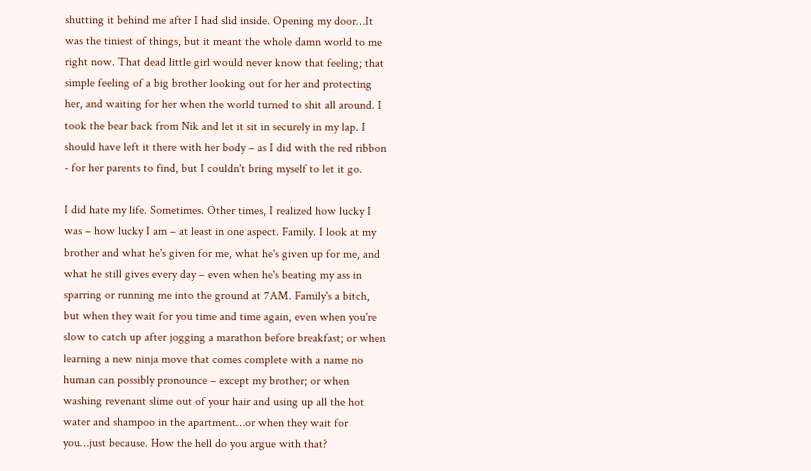shutting it behind me after I had slid inside. Opening my door…It was the tiniest of things, but it meant the whole damn world to me right now. That dead little girl would never know that feeling; that simple feeling of a big brother looking out for her and protecting her, and waiting for her when the world turned to shit all around. I took the bear back from Nik and let it sit in securely in my lap. I should have left it there with her body – as I did with the red ribbon - for her parents to find, but I couldn't bring myself to let it go.

I did hate my life. Sometimes. Other times, I realized how lucky I was – how lucky I am – at least in one aspect. Family. I look at my brother and what he's given for me, what he's given up for me, and what he still gives every day – even when he's beating my ass in sparring or running me into the ground at 7AM. Family's a bitch, but when they wait for you time and time again, even when you're slow to catch up after jogging a marathon before breakfast; or when learning a new ninja move that comes complete with a name no human can possibly pronounce – except my brother; or when washing revenant slime out of your hair and using up all the hot water and shampoo in the apartment…or when they wait for you…just because. How the hell do you argue with that?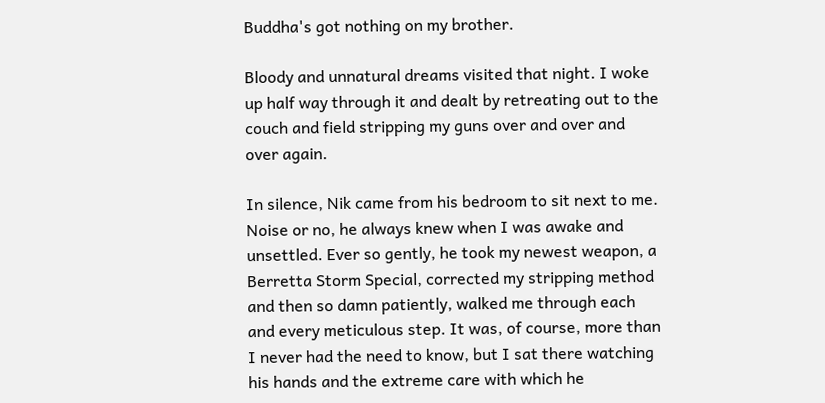Buddha's got nothing on my brother.

Bloody and unnatural dreams visited that night. I woke up half way through it and dealt by retreating out to the couch and field stripping my guns over and over and over again.

In silence, Nik came from his bedroom to sit next to me. Noise or no, he always knew when I was awake and unsettled. Ever so gently, he took my newest weapon, a Berretta Storm Special, corrected my stripping method and then so damn patiently, walked me through each and every meticulous step. It was, of course, more than I never had the need to know, but I sat there watching his hands and the extreme care with which he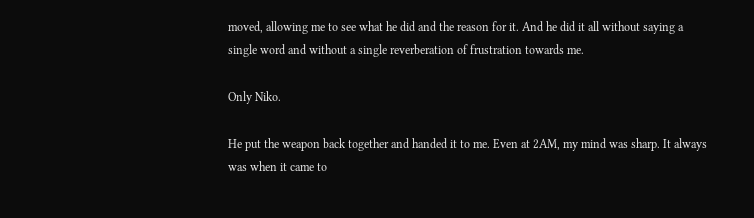moved, allowing me to see what he did and the reason for it. And he did it all without saying a single word and without a single reverberation of frustration towards me.

Only Niko.

He put the weapon back together and handed it to me. Even at 2AM, my mind was sharp. It always was when it came to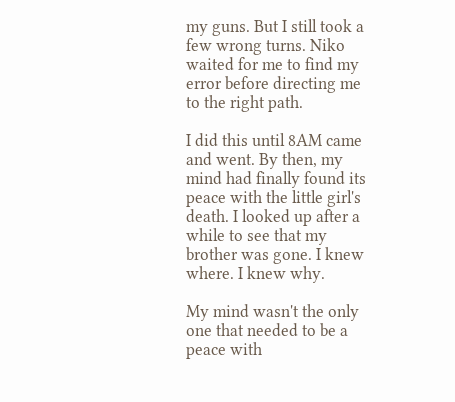my guns. But I still took a few wrong turns. Niko waited for me to find my error before directing me to the right path.

I did this until 8AM came and went. By then, my mind had finally found its peace with the little girl's death. I looked up after a while to see that my brother was gone. I knew where. I knew why.

My mind wasn't the only one that needed to be a peace with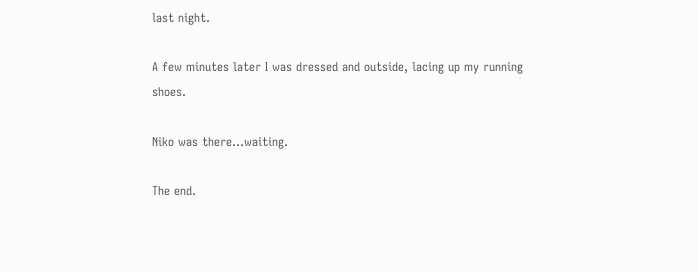last night.

A few minutes later I was dressed and outside, lacing up my running shoes.

Niko was there…waiting.

The end.